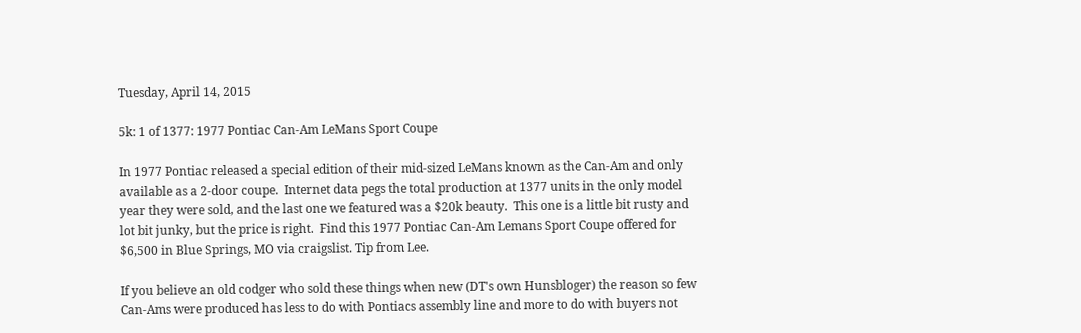Tuesday, April 14, 2015

5k: 1 of 1377: 1977 Pontiac Can-Am LeMans Sport Coupe

In 1977 Pontiac released a special edition of their mid-sized LeMans known as the Can-Am and only available as a 2-door coupe.  Internet data pegs the total production at 1377 units in the only model year they were sold, and the last one we featured was a $20k beauty.  This one is a little bit rusty and lot bit junky, but the price is right.  Find this 1977 Pontiac Can-Am Lemans Sport Coupe offered for $6,500 in Blue Springs, MO via craigslist. Tip from Lee.

If you believe an old codger who sold these things when new (DT's own Hunsbloger) the reason so few Can-Ams were produced has less to do with Pontiacs assembly line and more to do with buyers not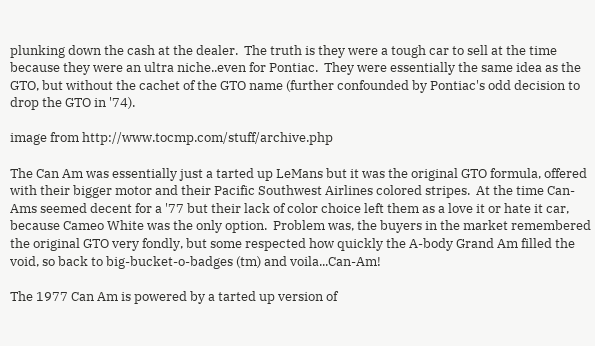plunking down the cash at the dealer.  The truth is they were a tough car to sell at the time because they were an ultra niche..even for Pontiac.  They were essentially the same idea as the GTO, but without the cachet of the GTO name (further confounded by Pontiac's odd decision to drop the GTO in '74).

image from http://www.tocmp.com/stuff/archive.php

The Can Am was essentially just a tarted up LeMans but it was the original GTO formula, offered with their bigger motor and their Pacific Southwest Airlines colored stripes.  At the time Can-Ams seemed decent for a '77 but their lack of color choice left them as a love it or hate it car, because Cameo White was the only option.  Problem was, the buyers in the market remembered the original GTO very fondly, but some respected how quickly the A-body Grand Am filled the void, so back to big-bucket-o-badges (tm) and voila...Can-Am!

The 1977 Can Am is powered by a tarted up version of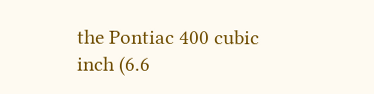the Pontiac 400 cubic inch (6.6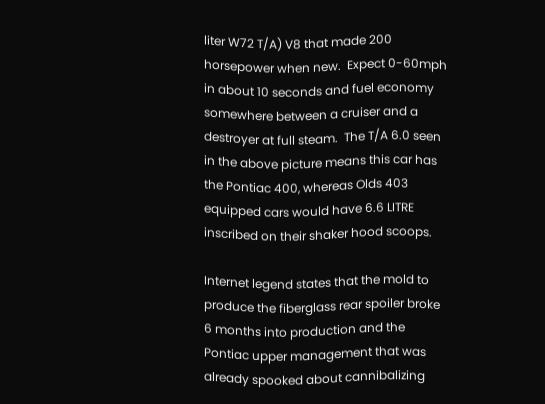liter W72 T/A) V8 that made 200 horsepower when new.  Expect 0-60mph in about 10 seconds and fuel economy somewhere between a cruiser and a destroyer at full steam.  The T/A 6.0 seen in the above picture means this car has the Pontiac 400, whereas Olds 403 equipped cars would have 6.6 LITRE inscribed on their shaker hood scoops.

Internet legend states that the mold to produce the fiberglass rear spoiler broke 6 months into production and the Pontiac upper management that was already spooked about cannibalizing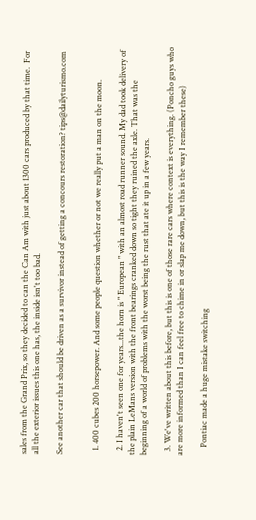sales from the Grand Prix, so they decided to can the Can Am with just about 1300 cars produced by that time.  For all the exterior issues this one has, the inside isn't too bad.

See another car that should be driven as a survivor instead of getting a concours restoration? tips@dailyturismo.com


  1. 400 cubes 200 horsepower. And some people question whether or not we really put a man on the moon.

  2. I haven't seen one for years...the horn is " European " with an almost road runner sound. My dad took delivery of the plain LeMans version with the front bearings cranked down so tight they ruined the axle. That was the beginning of a world of problems with the worst being the rust that ate it up in a few years.

  3. We've written about this before, but this is one of those rare cars where context is everything. (Poncho guys who are more informed than I can feel free to chime in or slap me down, but this is the way I remember these)

    Pontiac made a huge mistake switching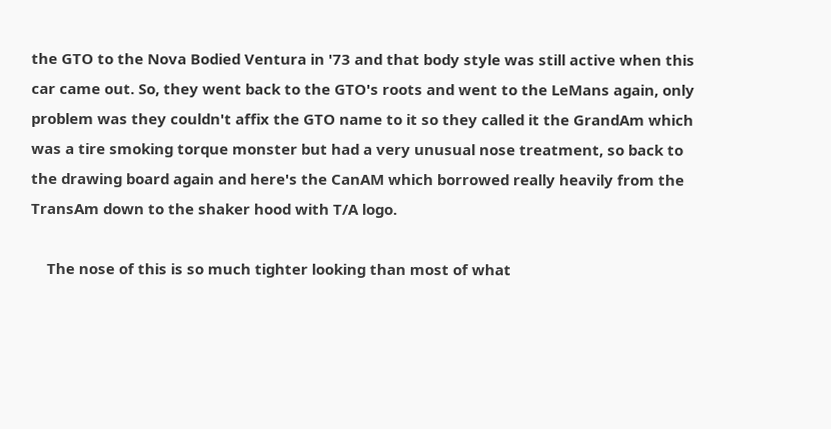the GTO to the Nova Bodied Ventura in '73 and that body style was still active when this car came out. So, they went back to the GTO's roots and went to the LeMans again, only problem was they couldn't affix the GTO name to it so they called it the GrandAm which was a tire smoking torque monster but had a very unusual nose treatment, so back to the drawing board again and here's the CanAM which borrowed really heavily from the TransAm down to the shaker hood with T/A logo.

    The nose of this is so much tighter looking than most of what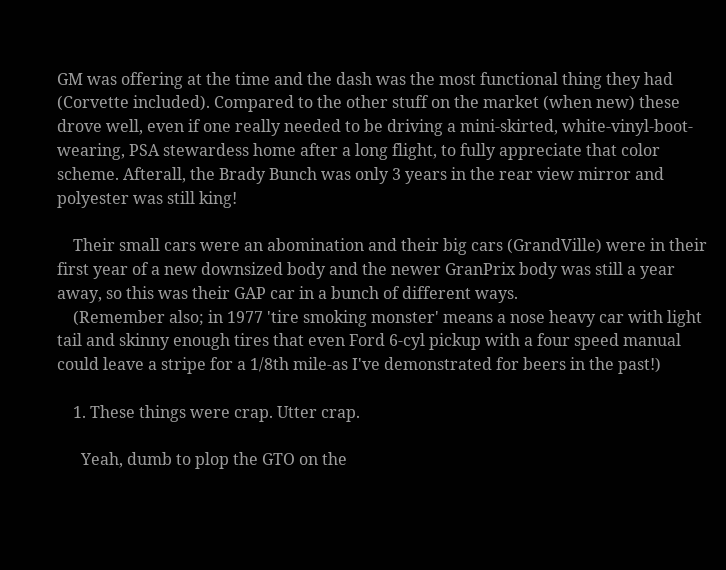GM was offering at the time and the dash was the most functional thing they had (Corvette included). Compared to the other stuff on the market (when new) these drove well, even if one really needed to be driving a mini-skirted, white-vinyl-boot-wearing, PSA stewardess home after a long flight, to fully appreciate that color scheme. Afterall, the Brady Bunch was only 3 years in the rear view mirror and polyester was still king!

    Their small cars were an abomination and their big cars (GrandVille) were in their first year of a new downsized body and the newer GranPrix body was still a year away, so this was their GAP car in a bunch of different ways.
    (Remember also; in 1977 'tire smoking monster' means a nose heavy car with light tail and skinny enough tires that even Ford 6-cyl pickup with a four speed manual could leave a stripe for a 1/8th mile-as I've demonstrated for beers in the past!)

    1. These things were crap. Utter crap.

      Yeah, dumb to plop the GTO on the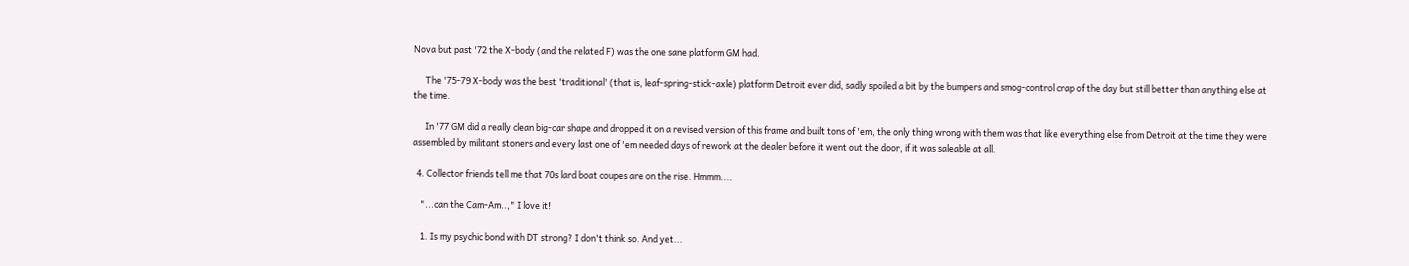Nova but past '72 the X-body (and the related F) was the one sane platform GM had.

      The '75-79 X-body was the best 'traditional' (that is, leaf-spring-stick-axle) platform Detroit ever did, sadly spoiled a bit by the bumpers and smog-control crap of the day but still better than anything else at the time.

      In '77 GM did a really clean big-car shape and dropped it on a revised version of this frame and built tons of 'em, the only thing wrong with them was that like everything else from Detroit at the time they were assembled by militant stoners and every last one of 'em needed days of rework at the dealer before it went out the door, if it was saleable at all.

  4. Collector friends tell me that 70s lard boat coupes are on the rise. Hmmm....

    "...can the Cam-Am..," I love it!

    1. Is my psychic bond with DT strong? I don't think so. And yet...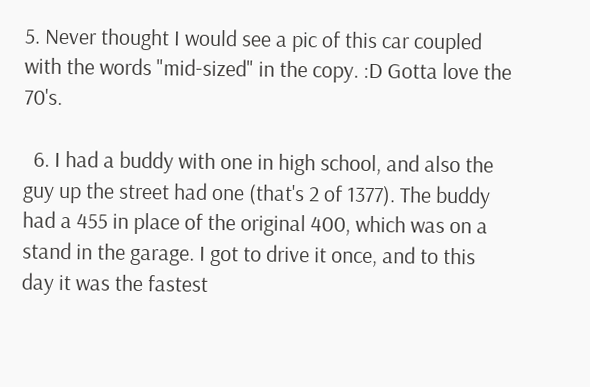5. Never thought I would see a pic of this car coupled with the words "mid-sized" in the copy. :D Gotta love the 70's.

  6. I had a buddy with one in high school, and also the guy up the street had one (that's 2 of 1377). The buddy had a 455 in place of the original 400, which was on a stand in the garage. I got to drive it once, and to this day it was the fastest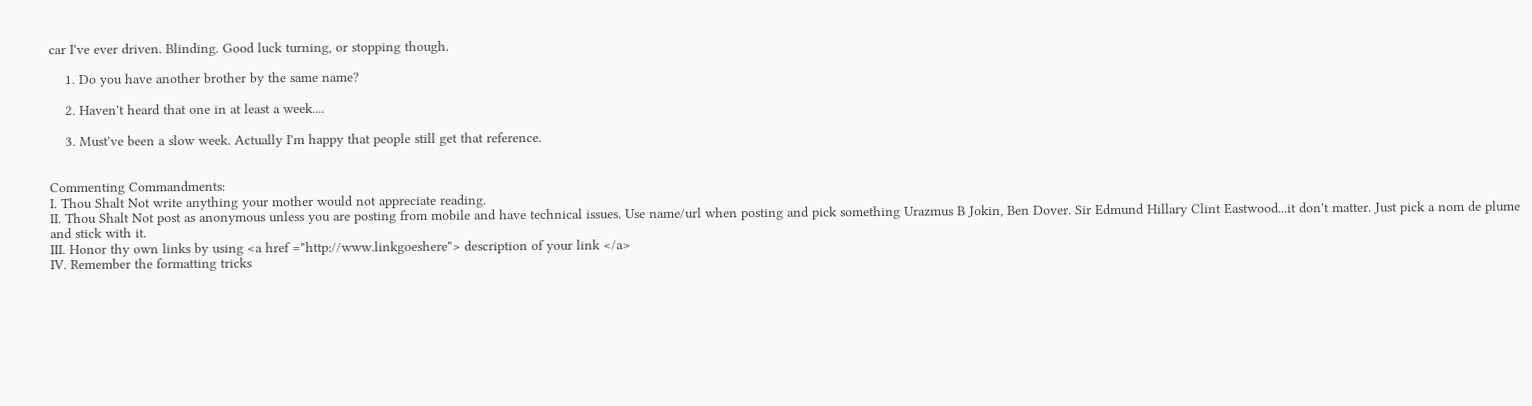car I've ever driven. Blinding. Good luck turning, or stopping though.

    1. Do you have another brother by the same name?

    2. Haven't heard that one in at least a week....

    3. Must've been a slow week. Actually I'm happy that people still get that reference.


Commenting Commandments:
I. Thou Shalt Not write anything your mother would not appreciate reading.
II. Thou Shalt Not post as anonymous unless you are posting from mobile and have technical issues. Use name/url when posting and pick something Urazmus B Jokin, Ben Dover. Sir Edmund Hillary Clint Eastwood...it don't matter. Just pick a nom de plume and stick with it.
III. Honor thy own links by using <a href ="http://www.linkgoeshere"> description of your link </a>
IV. Remember the formatting tricks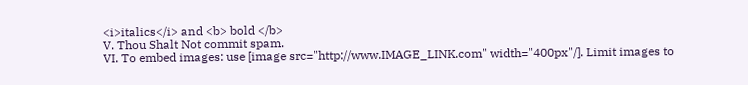<i>italics</i> and <b> bold </b>
V. Thou Shalt Not commit spam.
VI. To embed images: use [image src="http://www.IMAGE_LINK.com" width="400px"/]. Limit images to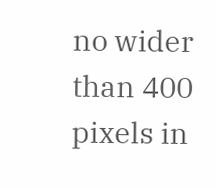no wider than 400 pixels in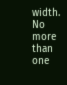width. No more than one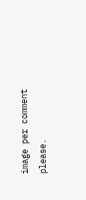image per comment please.